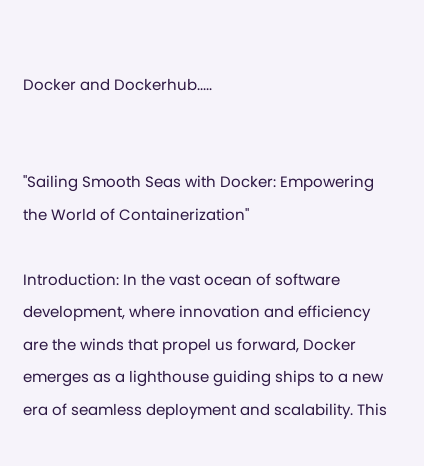Docker and Dockerhub.....


"Sailing Smooth Seas with Docker: Empowering the World of Containerization"

Introduction: In the vast ocean of software development, where innovation and efficiency are the winds that propel us forward, Docker emerges as a lighthouse guiding ships to a new era of seamless deployment and scalability. This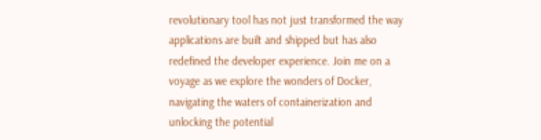revolutionary tool has not just transformed the way applications are built and shipped but has also redefined the developer experience. Join me on a voyage as we explore the wonders of Docker, navigating the waters of containerization and unlocking the potential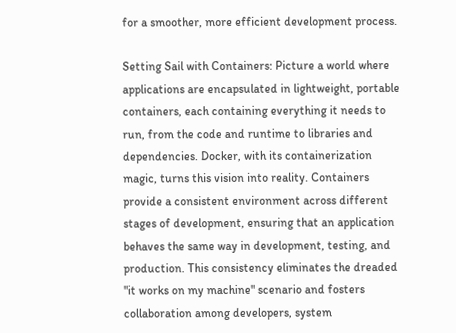for a smoother, more efficient development process.

Setting Sail with Containers: Picture a world where applications are encapsulated in lightweight, portable containers, each containing everything it needs to run, from the code and runtime to libraries and dependencies. Docker, with its containerization magic, turns this vision into reality. Containers provide a consistent environment across different stages of development, ensuring that an application behaves the same way in development, testing, and production. This consistency eliminates the dreaded "it works on my machine" scenario and fosters collaboration among developers, system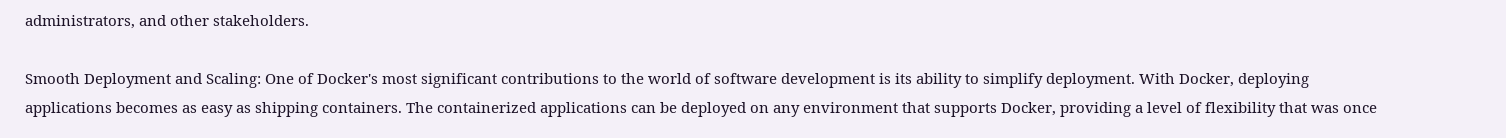administrators, and other stakeholders.

Smooth Deployment and Scaling: One of Docker's most significant contributions to the world of software development is its ability to simplify deployment. With Docker, deploying applications becomes as easy as shipping containers. The containerized applications can be deployed on any environment that supports Docker, providing a level of flexibility that was once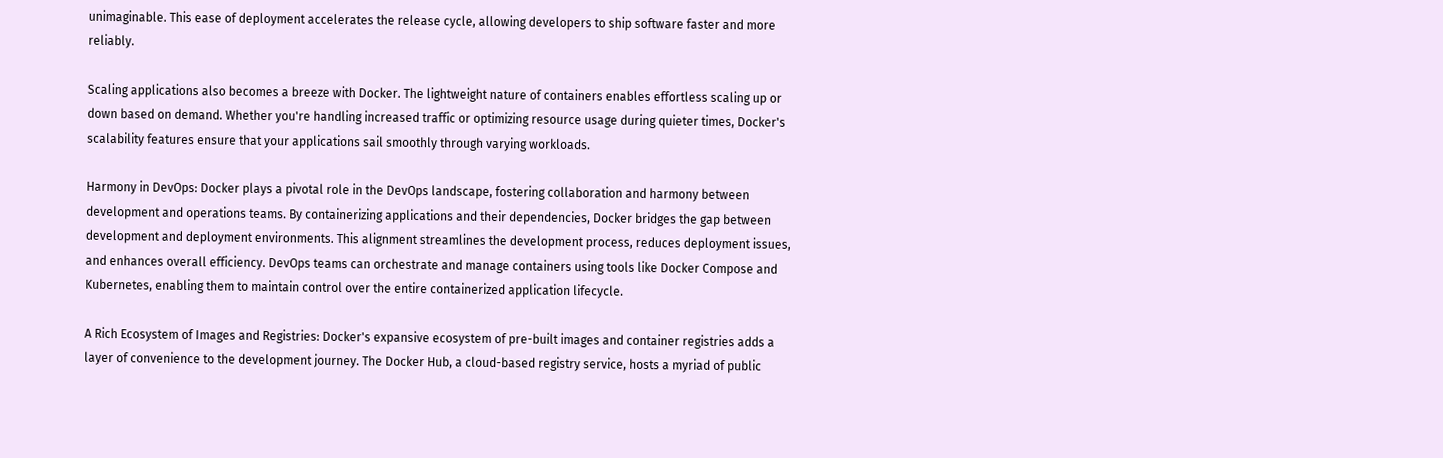unimaginable. This ease of deployment accelerates the release cycle, allowing developers to ship software faster and more reliably.

Scaling applications also becomes a breeze with Docker. The lightweight nature of containers enables effortless scaling up or down based on demand. Whether you're handling increased traffic or optimizing resource usage during quieter times, Docker's scalability features ensure that your applications sail smoothly through varying workloads.

Harmony in DevOps: Docker plays a pivotal role in the DevOps landscape, fostering collaboration and harmony between development and operations teams. By containerizing applications and their dependencies, Docker bridges the gap between development and deployment environments. This alignment streamlines the development process, reduces deployment issues, and enhances overall efficiency. DevOps teams can orchestrate and manage containers using tools like Docker Compose and Kubernetes, enabling them to maintain control over the entire containerized application lifecycle.

A Rich Ecosystem of Images and Registries: Docker's expansive ecosystem of pre-built images and container registries adds a layer of convenience to the development journey. The Docker Hub, a cloud-based registry service, hosts a myriad of public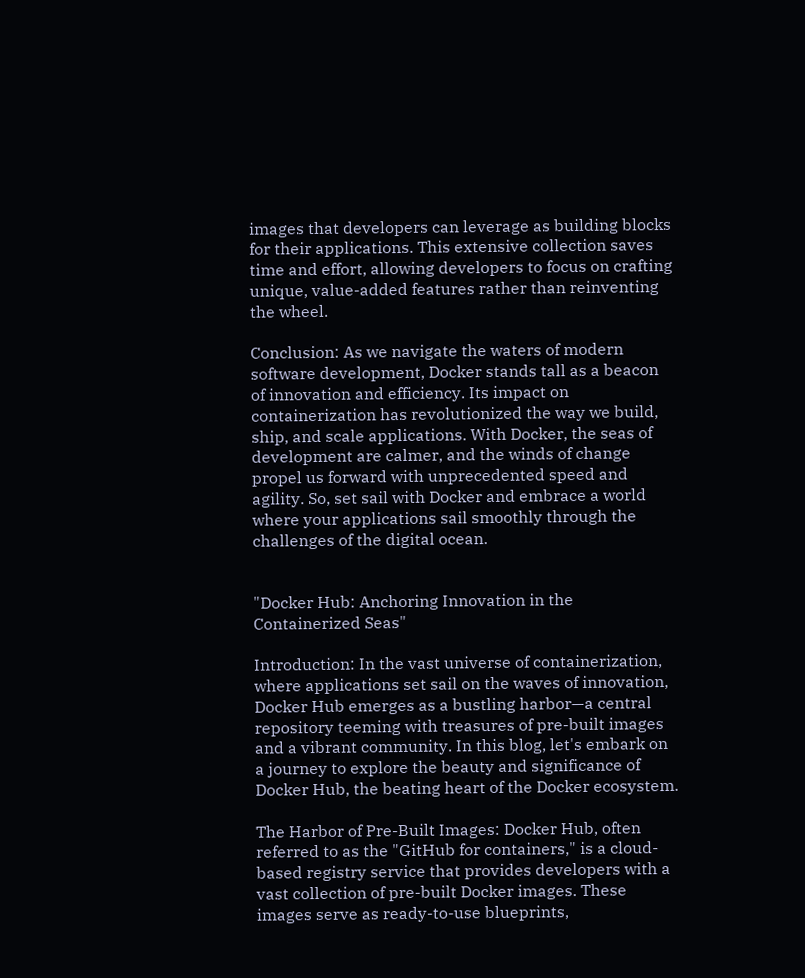images that developers can leverage as building blocks for their applications. This extensive collection saves time and effort, allowing developers to focus on crafting unique, value-added features rather than reinventing the wheel.

Conclusion: As we navigate the waters of modern software development, Docker stands tall as a beacon of innovation and efficiency. Its impact on containerization has revolutionized the way we build, ship, and scale applications. With Docker, the seas of development are calmer, and the winds of change propel us forward with unprecedented speed and agility. So, set sail with Docker and embrace a world where your applications sail smoothly through the challenges of the digital ocean.


"Docker Hub: Anchoring Innovation in the Containerized Seas"

Introduction: In the vast universe of containerization, where applications set sail on the waves of innovation, Docker Hub emerges as a bustling harbor—a central repository teeming with treasures of pre-built images and a vibrant community. In this blog, let's embark on a journey to explore the beauty and significance of Docker Hub, the beating heart of the Docker ecosystem.

The Harbor of Pre-Built Images: Docker Hub, often referred to as the "GitHub for containers," is a cloud-based registry service that provides developers with a vast collection of pre-built Docker images. These images serve as ready-to-use blueprints,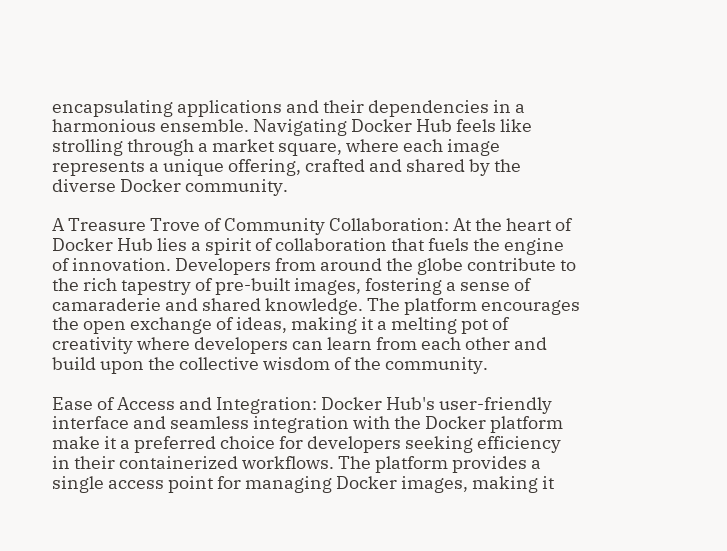encapsulating applications and their dependencies in a harmonious ensemble. Navigating Docker Hub feels like strolling through a market square, where each image represents a unique offering, crafted and shared by the diverse Docker community.

A Treasure Trove of Community Collaboration: At the heart of Docker Hub lies a spirit of collaboration that fuels the engine of innovation. Developers from around the globe contribute to the rich tapestry of pre-built images, fostering a sense of camaraderie and shared knowledge. The platform encourages the open exchange of ideas, making it a melting pot of creativity where developers can learn from each other and build upon the collective wisdom of the community.

Ease of Access and Integration: Docker Hub's user-friendly interface and seamless integration with the Docker platform make it a preferred choice for developers seeking efficiency in their containerized workflows. The platform provides a single access point for managing Docker images, making it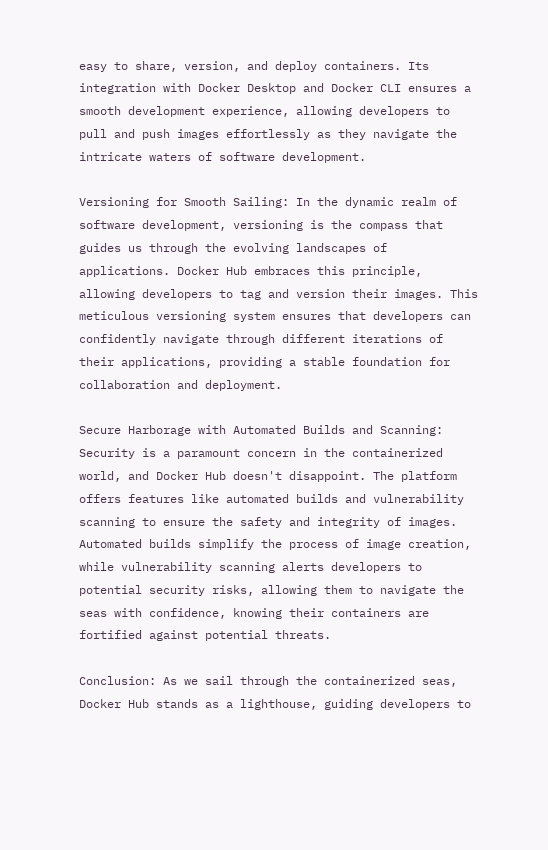easy to share, version, and deploy containers. Its integration with Docker Desktop and Docker CLI ensures a smooth development experience, allowing developers to pull and push images effortlessly as they navigate the intricate waters of software development.

Versioning for Smooth Sailing: In the dynamic realm of software development, versioning is the compass that guides us through the evolving landscapes of applications. Docker Hub embraces this principle, allowing developers to tag and version their images. This meticulous versioning system ensures that developers can confidently navigate through different iterations of their applications, providing a stable foundation for collaboration and deployment.

Secure Harborage with Automated Builds and Scanning: Security is a paramount concern in the containerized world, and Docker Hub doesn't disappoint. The platform offers features like automated builds and vulnerability scanning to ensure the safety and integrity of images. Automated builds simplify the process of image creation, while vulnerability scanning alerts developers to potential security risks, allowing them to navigate the seas with confidence, knowing their containers are fortified against potential threats.

Conclusion: As we sail through the containerized seas, Docker Hub stands as a lighthouse, guiding developers to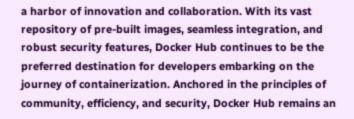a harbor of innovation and collaboration. With its vast repository of pre-built images, seamless integration, and robust security features, Docker Hub continues to be the preferred destination for developers embarking on the journey of containerization. Anchored in the principles of community, efficiency, and security, Docker Hub remains an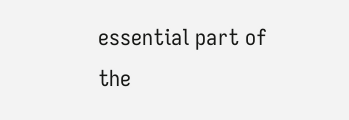essential part of the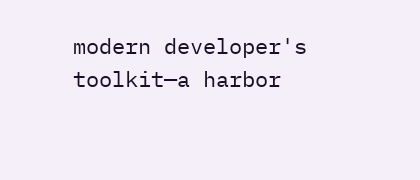modern developer's toolkit—a harbor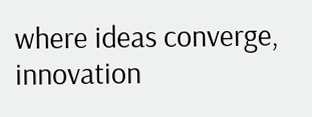where ideas converge, innovation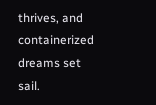thrives, and containerized dreams set sail.